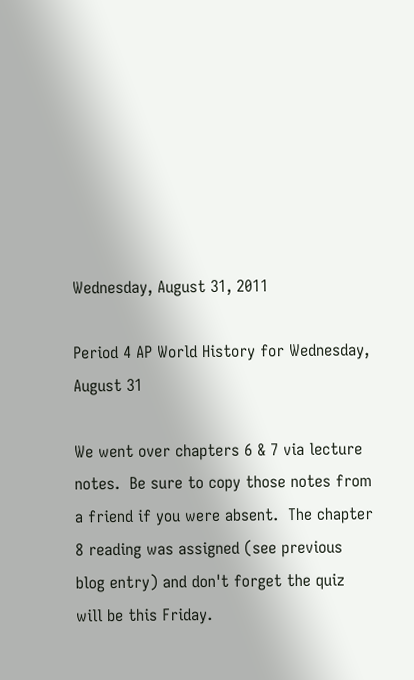Wednesday, August 31, 2011

Period 4 AP World History for Wednesday, August 31

We went over chapters 6 & 7 via lecture notes.  Be sure to copy those notes from a friend if you were absent.  The chapter 8 reading was assigned (see previous blog entry) and don't forget the quiz will be this Friday.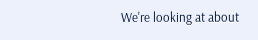We're looking at about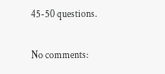45-50 questions.

No comments: